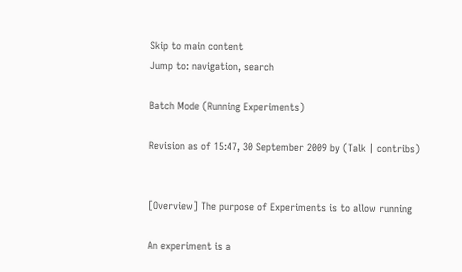Skip to main content
Jump to: navigation, search

Batch Mode (Running Experiments)

Revision as of 15:47, 30 September 2009 by (Talk | contribs)


[Overview] The purpose of Experiments is to allow running

An experiment is a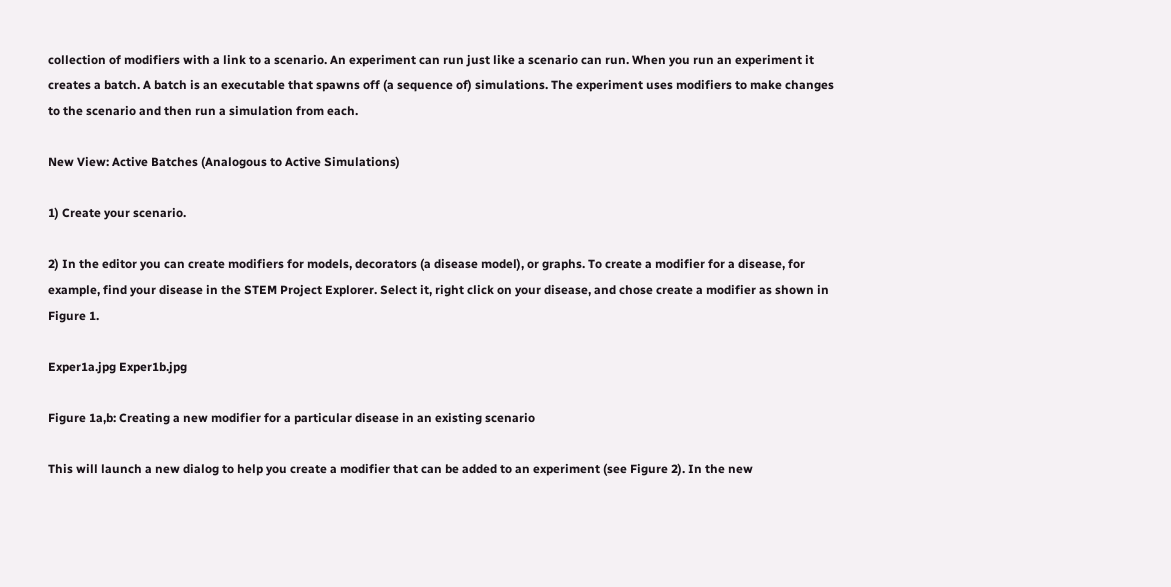collection of modifiers with a link to a scenario. An experiment can run just like a scenario can run. When you run an experiment it creates a batch. A batch is an executable that spawns off (a sequence of) simulations. The experiment uses modifiers to make changes to the scenario and then run a simulation from each.

New View: Active Batches (Analogous to Active Simulations)

1) Create your scenario.

2) In the editor you can create modifiers for models, decorators (a disease model), or graphs. To create a modifier for a disease, for example, find your disease in the STEM Project Explorer. Select it, right click on your disease, and chose create a modifier as shown in Figure 1.

Exper1a.jpg Exper1b.jpg

Figure 1a,b: Creating a new modifier for a particular disease in an existing scenario

This will launch a new dialog to help you create a modifier that can be added to an experiment (see Figure 2). In the new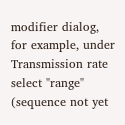modifier dialog, for example, under Transmission rate select "range" (sequence not yet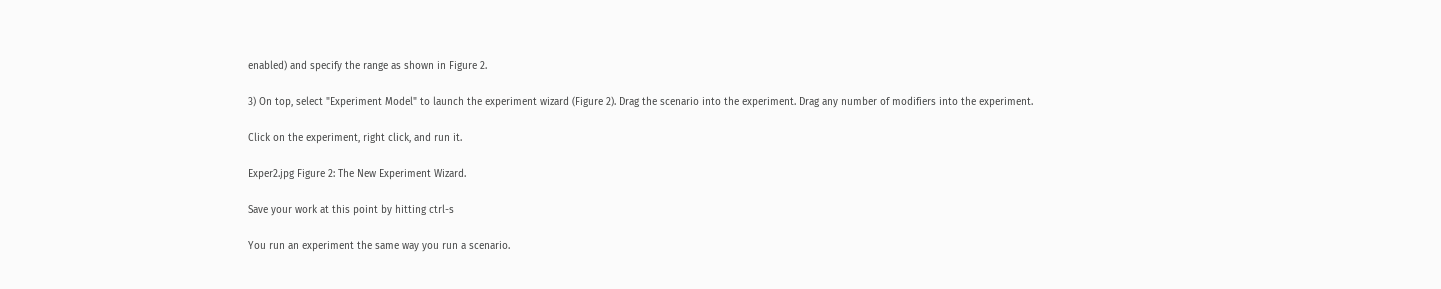enabled) and specify the range as shown in Figure 2.

3) On top, select "Experiment Model" to launch the experiment wizard (Figure 2). Drag the scenario into the experiment. Drag any number of modifiers into the experiment.

Click on the experiment, right click, and run it.

Exper2.jpg Figure 2: The New Experiment Wizard.

Save your work at this point by hitting ctrl-s

You run an experiment the same way you run a scenario.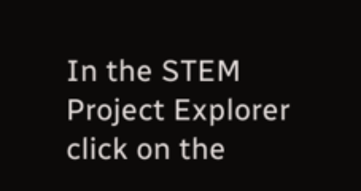In the STEM Project Explorer click on the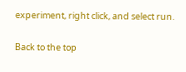experiment, right click, and select run.

Back to the top